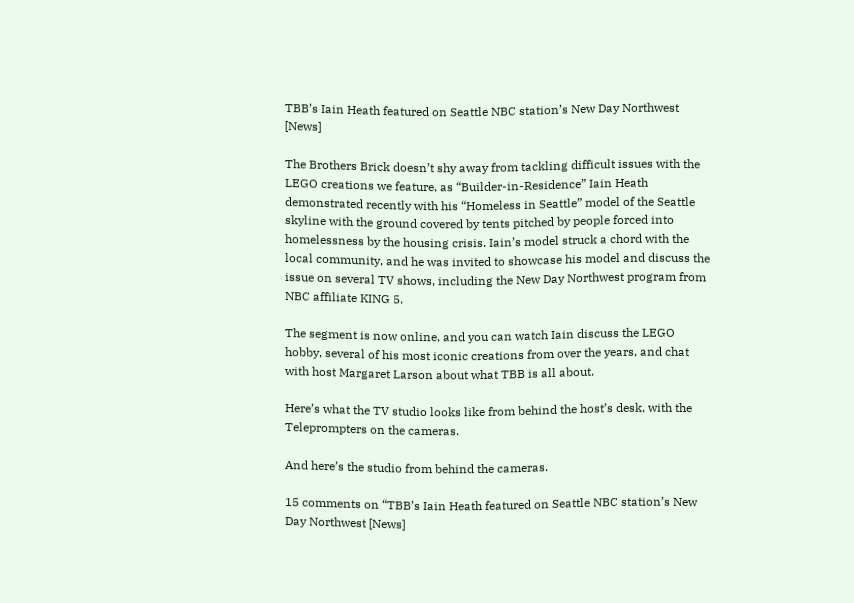TBB’s Iain Heath featured on Seattle NBC station’s New Day Northwest [News]

The Brothers Brick doesn’t shy away from tackling difficult issues with the LEGO creations we feature, as “Builder-in-Residence” Iain Heath demonstrated recently with his “Homeless in Seattle” model of the Seattle skyline with the ground covered by tents pitched by people forced into homelessness by the housing crisis. Iain’s model struck a chord with the local community, and he was invited to showcase his model and discuss the issue on several TV shows, including the New Day Northwest program from NBC affiliate KING 5.

The segment is now online, and you can watch Iain discuss the LEGO hobby, several of his most iconic creations from over the years, and chat with host Margaret Larson about what TBB is all about.

Here’s what the TV studio looks like from behind the host’s desk, with the Teleprompters on the cameras.

And here’s the studio from behind the cameras.

15 comments on “TBB’s Iain Heath featured on Seattle NBC station’s New Day Northwest [News]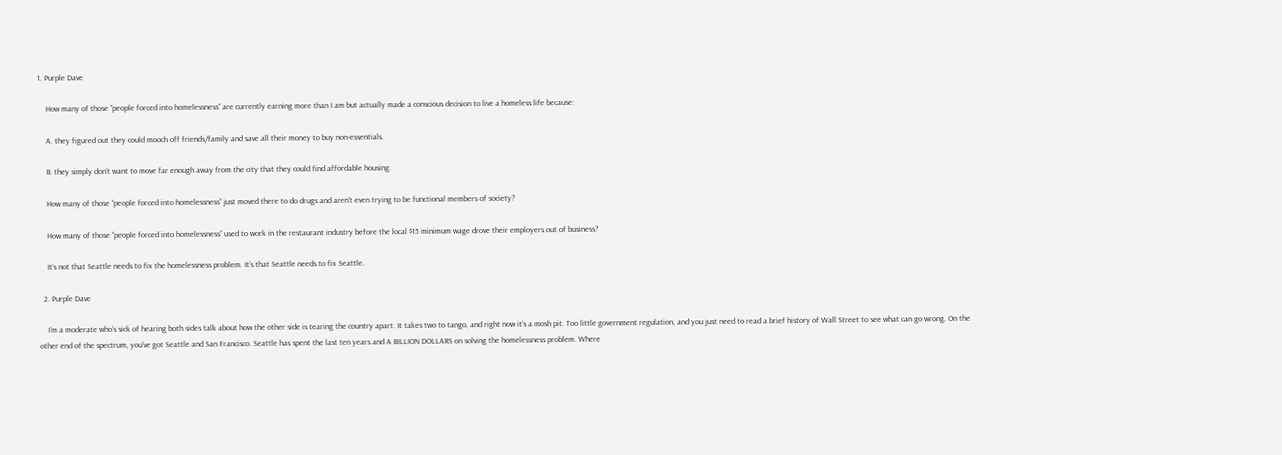1. Purple Dave

    How many of those “people forced into homelessness” are currently earning more than I am but actually made a conscious decision to live a homeless life because:

    A. they figured out they could mooch off friends/family and save all their money to buy non-essentials.

    B. they simply don’t want to move far enough away from the city that they could find affordable housing.

    How many of those “people forced into homelessness” just moved there to do drugs and aren’t even trying to be functional members of society?

    How many of those “people forced into homelessness” used to work in the restaurant industry before the local $15 minimum wage drove their employers out of business?

    It’s not that Seattle needs to fix the homelessness problem. It’s that Seattle needs to fix Seattle.

  2. Purple Dave

    I’m a moderate who’s sick of hearing both sides talk about how the other side is tearing the country apart. It takes two to tango, and right now it’s a mosh pit. Too little government regulation, and you just need to read a brief history of Wall Street to see what can go wrong. On the other end of the spectrum, you’ve got Seattle and San Francisco. Seattle has spent the last ten years and A BILLION DOLLARS on solving the homelessness problem. Where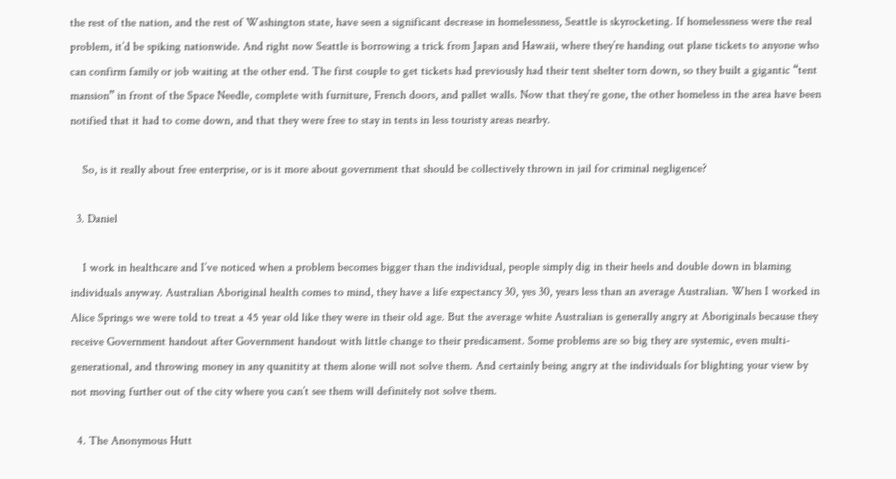the rest of the nation, and the rest of Washington state, have seen a significant decrease in homelessness, Seattle is skyrocketing. If homelessness were the real problem, it’d be spiking nationwide. And right now Seattle is borrowing a trick from Japan and Hawaii, where they’re handing out plane tickets to anyone who can confirm family or job waiting at the other end. The first couple to get tickets had previously had their tent shelter torn down, so they built a gigantic “tent mansion” in front of the Space Needle, complete with furniture, French doors, and pallet walls. Now that they’re gone, the other homeless in the area have been notified that it had to come down, and that they were free to stay in tents in less touristy areas nearby.

    So, is it really about free enterprise, or is it more about government that should be collectively thrown in jail for criminal negligence?

  3. Daniel

    I work in healthcare and I’ve noticed when a problem becomes bigger than the individual, people simply dig in their heels and double down in blaming individuals anyway. Australian Aboriginal health comes to mind, they have a life expectancy 30, yes 30, years less than an average Australian. When I worked in Alice Springs we were told to treat a 45 year old like they were in their old age. But the average white Australian is generally angry at Aboriginals because they receive Government handout after Government handout with little change to their predicament. Some problems are so big they are systemic, even multi-generational, and throwing money in any quanitity at them alone will not solve them. And certainly being angry at the individuals for blighting your view by not moving further out of the city where you can’t see them will definitely not solve them.

  4. The Anonymous Hutt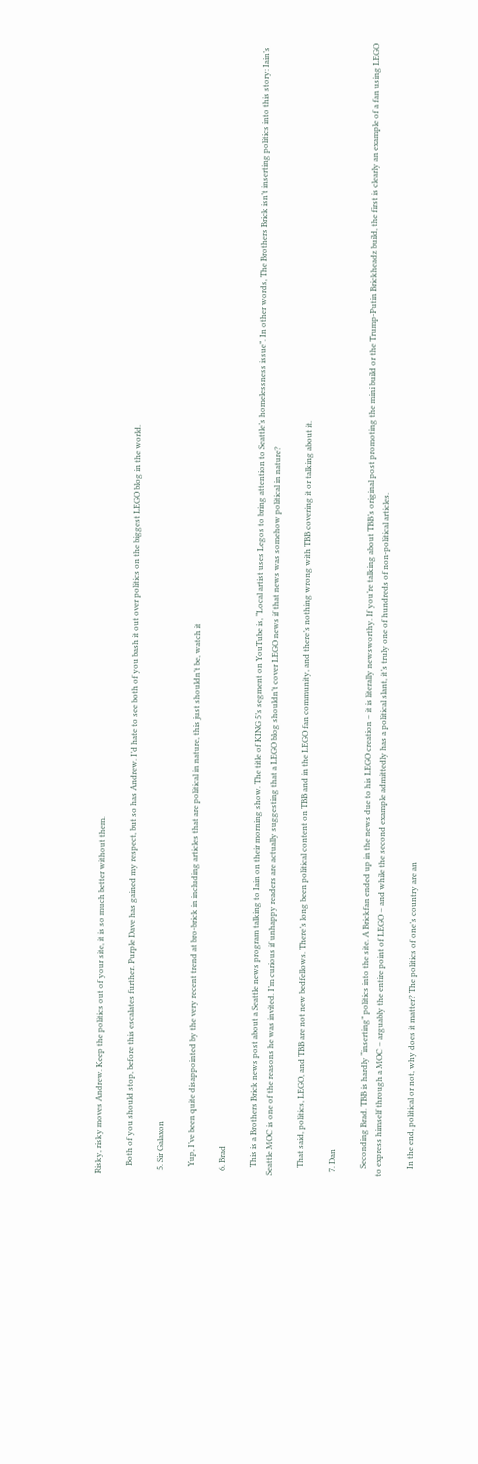Risky, risky moves Andrew. Keep the politics out of your site, it is so much better without them.

    Both of you should stop, before this escalates further. Purple Dave has gained my respect, but so has Andrew. I’d hate to see both of you bash it out over politics on the biggest LEGO blog in the world.

  5. Sir Galaxon

    Yup, I’ve been quite disappointed by the very recent trend at bro-brick in including articles that are political in nature, this just shouldn’t be, watch it

  6. Brad

    This is a Brothers Brick news post about a Seattle news program talking to Iain on their morning show. The title of KING 5’s segment on YouTube is, “Local artist uses Legos to bring attention to Seattle’s homelessness issue”. In other words, The Brothers Brick isn’t inserting politics into this story: Iain’s Seattle MOC is one of the reasons he was invited. I’m curious if unhappy readers are actually suggesting that a LEGO blog shouldn’t cover LEGO news if that news was somehow political in nature?

    That said, politics, LEGO, and TBB are not new bedfellows. There’s long been political content on TBB and in the LEGO fan community, and there’s nothing wrong with TBB covering it or talking about it.

  7. Dan

    Seconding Brad. TBB is hardly “inserting” politics into the site. A Brickfan ended up in the news due to his LEGO creation – it is literally newsworthy. If you’re talking about TBB’s original post promoting the mini build or the Trump-Putin Brickheadz build, the first is clearly an example of a fan using LEGO to express himself through a MOC – arguably the entire point of LEGO – and while the second example admittedly has a political slant, it’s truly one of hundreds of non-political articles.

    In the end, political or not, why does it matter? The politics of one’s country are an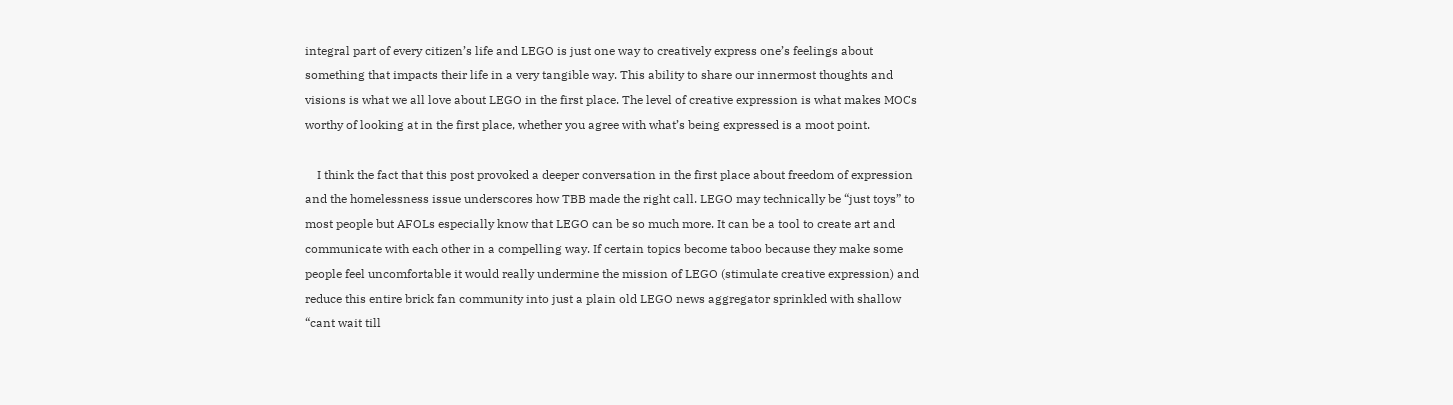integral part of every citizen’s life and LEGO is just one way to creatively express one’s feelings about something that impacts their life in a very tangible way. This ability to share our innermost thoughts and visions is what we all love about LEGO in the first place. The level of creative expression is what makes MOCs worthy of looking at in the first place, whether you agree with what’s being expressed is a moot point.

    I think the fact that this post provoked a deeper conversation in the first place about freedom of expression and the homelessness issue underscores how TBB made the right call. LEGO may technically be “just toys” to most people but AFOLs especially know that LEGO can be so much more. It can be a tool to create art and communicate with each other in a compelling way. If certain topics become taboo because they make some people feel uncomfortable it would really undermine the mission of LEGO (stimulate creative expression) and reduce this entire brick fan community into just a plain old LEGO news aggregator sprinkled with shallow “cant wait till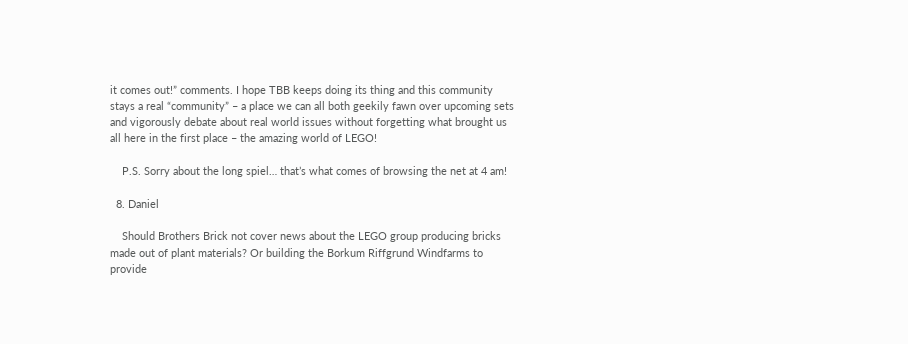it comes out!” comments. I hope TBB keeps doing its thing and this community stays a real “community” – a place we can all both geekily fawn over upcoming sets and vigorously debate about real world issues without forgetting what brought us all here in the first place – the amazing world of LEGO!

    P.S. Sorry about the long spiel… that’s what comes of browsing the net at 4 am!

  8. Daniel

    Should Brothers Brick not cover news about the LEGO group producing bricks made out of plant materials? Or building the Borkum Riffgrund Windfarms to provide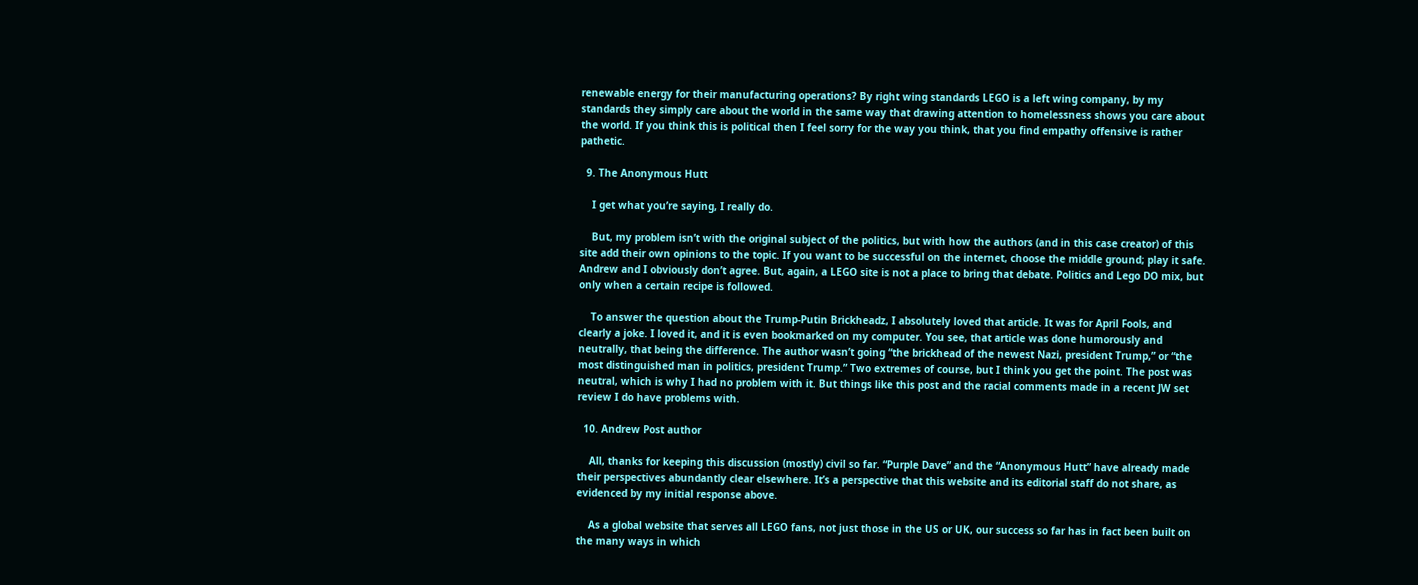renewable energy for their manufacturing operations? By right wing standards LEGO is a left wing company, by my standards they simply care about the world in the same way that drawing attention to homelessness shows you care about the world. If you think this is political then I feel sorry for the way you think, that you find empathy offensive is rather pathetic.

  9. The Anonymous Hutt

    I get what you’re saying, I really do.

    But, my problem isn’t with the original subject of the politics, but with how the authors (and in this case creator) of this site add their own opinions to the topic. If you want to be successful on the internet, choose the middle ground; play it safe. Andrew and I obviously don’t agree. But, again, a LEGO site is not a place to bring that debate. Politics and Lego DO mix, but only when a certain recipe is followed.

    To answer the question about the Trump-Putin Brickheadz, I absolutely loved that article. It was for April Fools, and clearly a joke. I loved it, and it is even bookmarked on my computer. You see, that article was done humorously and neutrally, that being the difference. The author wasn’t going “the brickhead of the newest Nazi, president Trump,” or “the most distinguished man in politics, president Trump.” Two extremes of course, but I think you get the point. The post was neutral, which is why I had no problem with it. But things like this post and the racial comments made in a recent JW set review I do have problems with.

  10. Andrew Post author

    All, thanks for keeping this discussion (mostly) civil so far. “Purple Dave” and the “Anonymous Hutt” have already made their perspectives abundantly clear elsewhere. It’s a perspective that this website and its editorial staff do not share, as evidenced by my initial response above.

    As a global website that serves all LEGO fans, not just those in the US or UK, our success so far has in fact been built on the many ways in which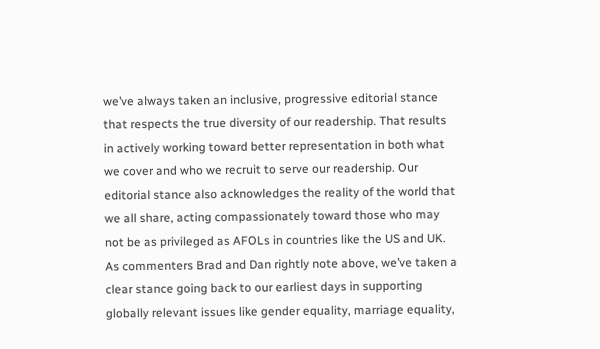we’ve always taken an inclusive, progressive editorial stance that respects the true diversity of our readership. That results in actively working toward better representation in both what we cover and who we recruit to serve our readership. Our editorial stance also acknowledges the reality of the world that we all share, acting compassionately toward those who may not be as privileged as AFOLs in countries like the US and UK. As commenters Brad and Dan rightly note above, we’ve taken a clear stance going back to our earliest days in supporting globally relevant issues like gender equality, marriage equality,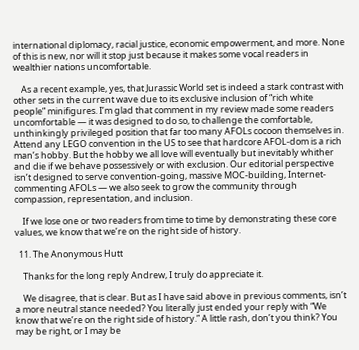international diplomacy, racial justice, economic empowerment, and more. None of this is new, nor will it stop just because it makes some vocal readers in wealthier nations uncomfortable.

    As a recent example, yes, that Jurassic World set is indeed a stark contrast with other sets in the current wave due to its exclusive inclusion of “rich white people” minifigures. I’m glad that comment in my review made some readers uncomfortable — it was designed to do so, to challenge the comfortable, unthinkingly privileged position that far too many AFOLs cocoon themselves in. Attend any LEGO convention in the US to see that hardcore AFOL-dom is a rich man’s hobby. But the hobby we all love will eventually but inevitably whither and die if we behave possessively or with exclusion. Our editorial perspective isn’t designed to serve convention-going, massive MOC-building, Internet-commenting AFOLs — we also seek to grow the community through compassion, representation, and inclusion.

    If we lose one or two readers from time to time by demonstrating these core values, we know that we’re on the right side of history.

  11. The Anonymous Hutt

    Thanks for the long reply Andrew, I truly do appreciate it.

    We disagree, that is clear. But as I have said above in previous comments, isn’t a more neutral stance needed? You literally just ended your reply with “We know that we’re on the right side of history.” A little rash, don’t you think? You may be right, or I may be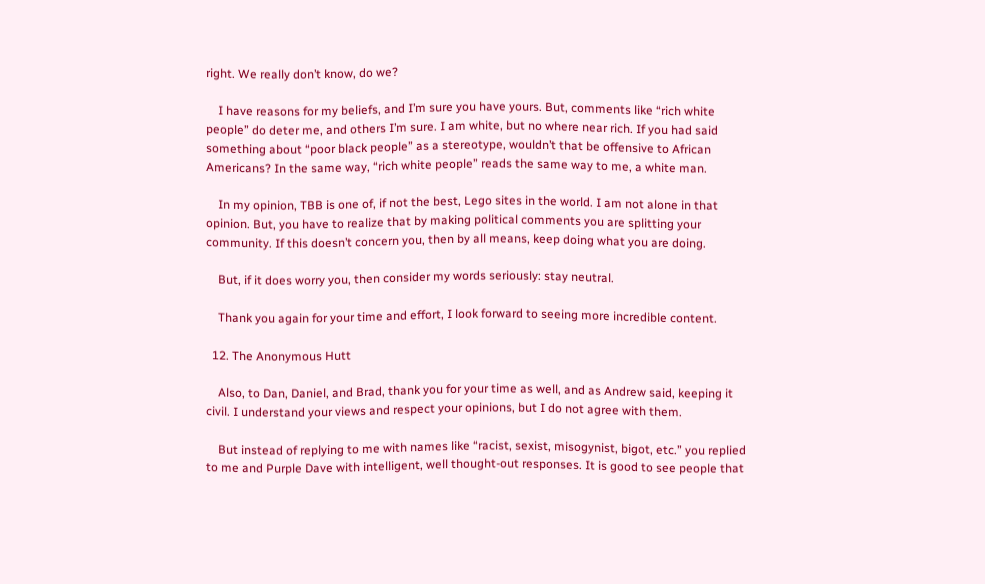right. We really don’t know, do we?

    I have reasons for my beliefs, and I’m sure you have yours. But, comments like “rich white people” do deter me, and others I’m sure. I am white, but no where near rich. If you had said something about “poor black people” as a stereotype, wouldn’t that be offensive to African Americans? In the same way, “rich white people” reads the same way to me, a white man.

    In my opinion, TBB is one of, if not the best, Lego sites in the world. I am not alone in that opinion. But, you have to realize that by making political comments you are splitting your community. If this doesn’t concern you, then by all means, keep doing what you are doing.

    But, if it does worry you, then consider my words seriously: stay neutral.

    Thank you again for your time and effort, I look forward to seeing more incredible content.

  12. The Anonymous Hutt

    Also, to Dan, Daniel, and Brad, thank you for your time as well, and as Andrew said, keeping it civil. I understand your views and respect your opinions, but I do not agree with them.

    But instead of replying to me with names like “racist, sexist, misogynist, bigot, etc.” you replied to me and Purple Dave with intelligent, well thought-out responses. It is good to see people that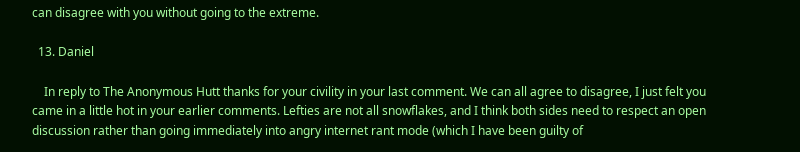can disagree with you without going to the extreme.

  13. Daniel

    In reply to The Anonymous Hutt thanks for your civility in your last comment. We can all agree to disagree, I just felt you came in a little hot in your earlier comments. Lefties are not all snowflakes, and I think both sides need to respect an open discussion rather than going immediately into angry internet rant mode (which I have been guilty of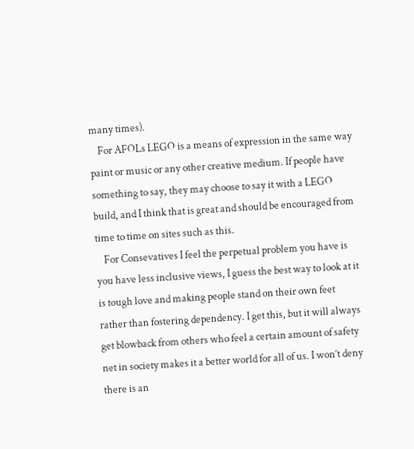many times).
    For AFOLs LEGO is a means of expression in the same way paint or music or any other creative medium. If people have something to say, they may choose to say it with a LEGO build, and I think that is great and should be encouraged from time to time on sites such as this.
    For Consevatives I feel the perpetual problem you have is you have less inclusive views, I guess the best way to look at it is tough love and making people stand on their own feet rather than fostering dependency. I get this, but it will always get blowback from others who feel a certain amount of safety net in society makes it a better world for all of us. I won’t deny there is an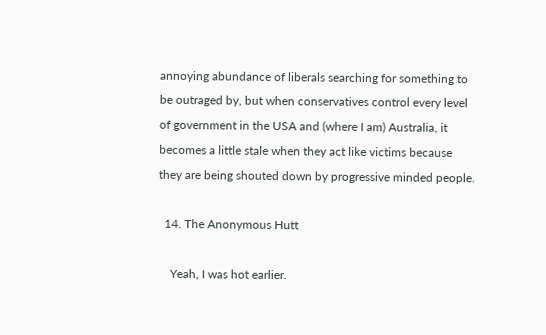annoying abundance of liberals searching for something to be outraged by, but when conservatives control every level of government in the USA and (where I am) Australia, it becomes a little stale when they act like victims because they are being shouted down by progressive minded people.

  14. The Anonymous Hutt

    Yeah, I was hot earlier.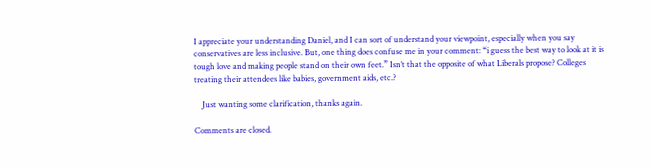I appreciate your understanding Daniel, and I can sort of understand your viewpoint, especially when you say conservatives are less inclusive. But, one thing does confuse me in your comment: “i guess the best way to look at it is tough love and making people stand on their own feet.” Isn’t that the opposite of what Liberals propose? Colleges treating their attendees like babies, government aids, etc.?

    Just wanting some clarification, thanks again.

Comments are closed.